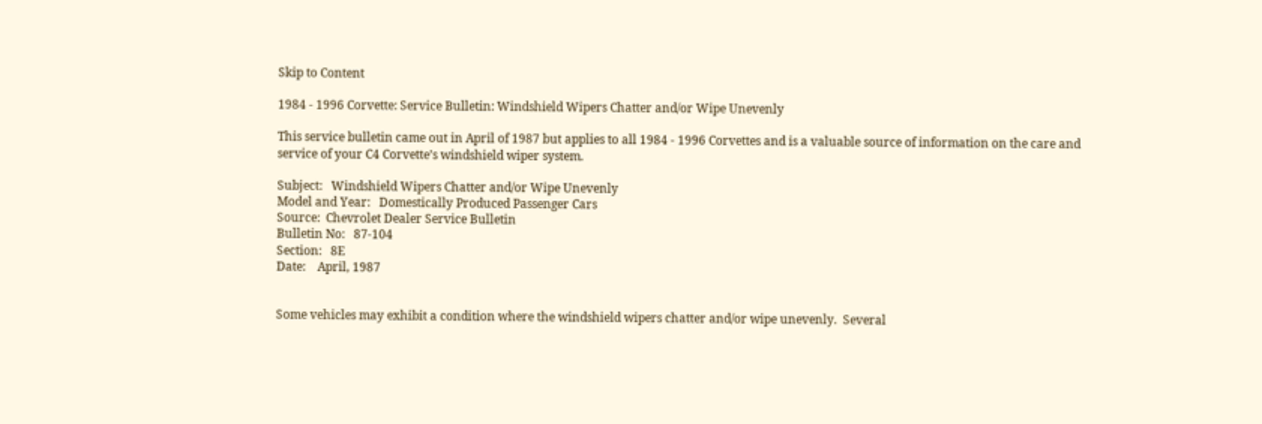Skip to Content

1984 - 1996 Corvette: Service Bulletin: Windshield Wipers Chatter and/or Wipe Unevenly

This service bulletin came out in April of 1987 but applies to all 1984 - 1996 Corvettes and is a valuable source of information on the care and service of your C4 Corvette’s windshield wiper system.

Subject:   Windshield Wipers Chatter and/or Wipe Unevenly
Model and Year:   Domestically Produced Passenger Cars
Source:  Chevrolet Dealer Service Bulletin
Bulletin No:   87-104
Section:   8E
Date:    April, 1987


Some vehicles may exhibit a condition where the windshield wipers chatter and/or wipe unevenly.  Several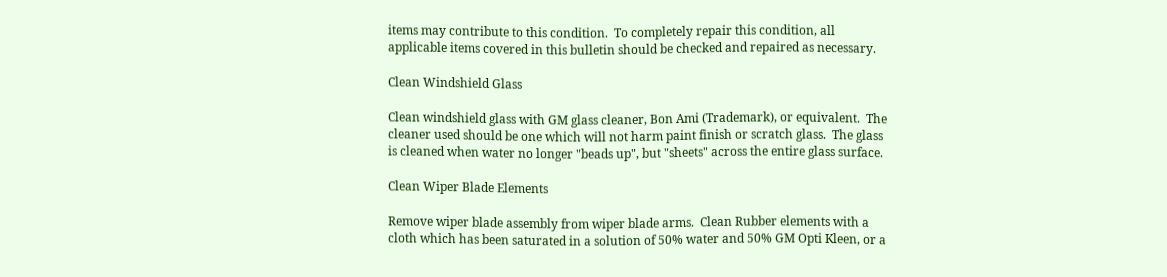items may contribute to this condition.  To completely repair this condition, all applicable items covered in this bulletin should be checked and repaired as necessary.

Clean Windshield Glass

Clean windshield glass with GM glass cleaner, Bon Ami (Trademark), or equivalent.  The cleaner used should be one which will not harm paint finish or scratch glass.  The glass is cleaned when water no longer "beads up", but "sheets" across the entire glass surface.

Clean Wiper Blade Elements

Remove wiper blade assembly from wiper blade arms.  Clean Rubber elements with a cloth which has been saturated in a solution of 50% water and 50% GM Opti Kleen, or a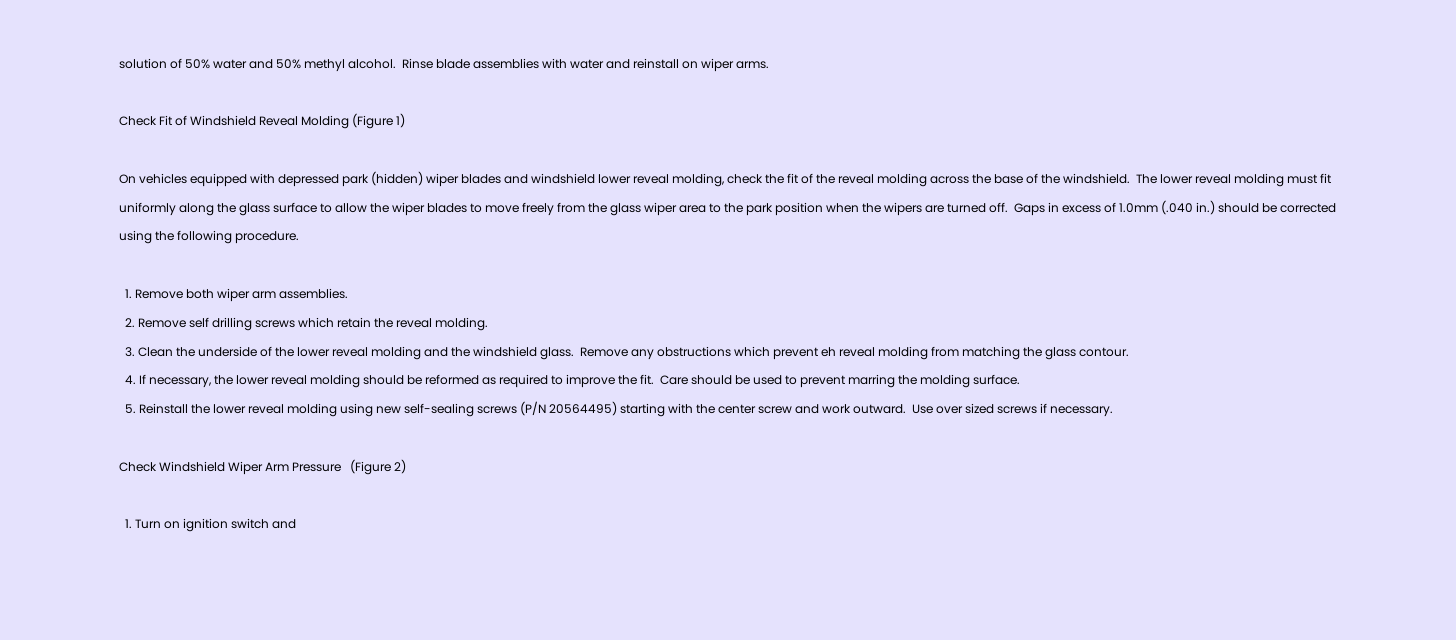solution of 50% water and 50% methyl alcohol.  Rinse blade assemblies with water and reinstall on wiper arms.

Check Fit of Windshield Reveal Molding (Figure 1)

On vehicles equipped with depressed park (hidden) wiper blades and windshield lower reveal molding, check the fit of the reveal molding across the base of the windshield.  The lower reveal molding must fit uniformly along the glass surface to allow the wiper blades to move freely from the glass wiper area to the park position when the wipers are turned off.  Gaps in excess of 1.0mm (.040 in.) should be corrected using the following procedure.

  1. Remove both wiper arm assemblies.
  2. Remove self drilling screws which retain the reveal molding.
  3. Clean the underside of the lower reveal molding and the windshield glass.  Remove any obstructions which prevent eh reveal molding from matching the glass contour.
  4. If necessary, the lower reveal molding should be reformed as required to improve the fit.  Care should be used to prevent marring the molding surface.
  5. Reinstall the lower reveal molding using new self-sealing screws (P/N 20564495) starting with the center screw and work outward.  Use over sized screws if necessary.

Check Windshield Wiper Arm Pressure   (Figure 2)

  1. Turn on ignition switch and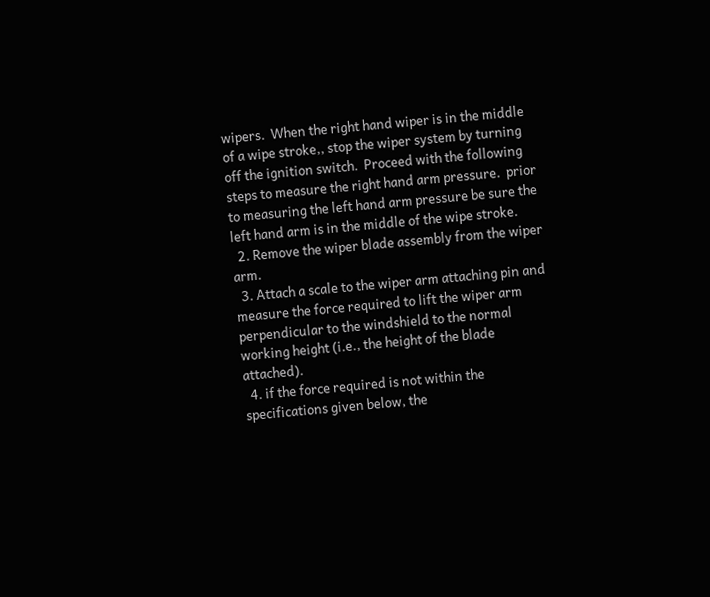wipers.  When the right hand wiper is in the middle of a wipe stroke,, stop the wiper system by turning off the ignition switch.  Proceed with the following steps to measure the right hand arm pressure.  prior to measuring the left hand arm pressure be sure the left hand arm is in the middle of the wipe stroke.
  2. Remove the wiper blade assembly from the wiper arm.
  3. Attach a scale to the wiper arm attaching pin and measure the force required to lift the wiper arm perpendicular to the windshield to the normal working height (i.e., the height of the blade attached).
  4. if the force required is not within the specifications given below, the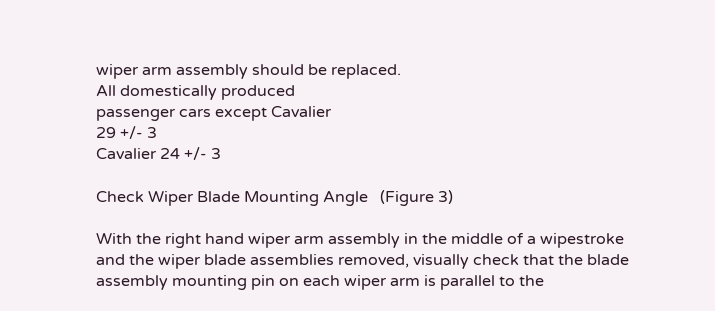wiper arm assembly should be replaced.
All domestically produced
passenger cars except Cavalier
29 +/- 3
Cavalier 24 +/- 3

Check Wiper Blade Mounting Angle   (Figure 3)

With the right hand wiper arm assembly in the middle of a wipestroke and the wiper blade assemblies removed, visually check that the blade assembly mounting pin on each wiper arm is parallel to the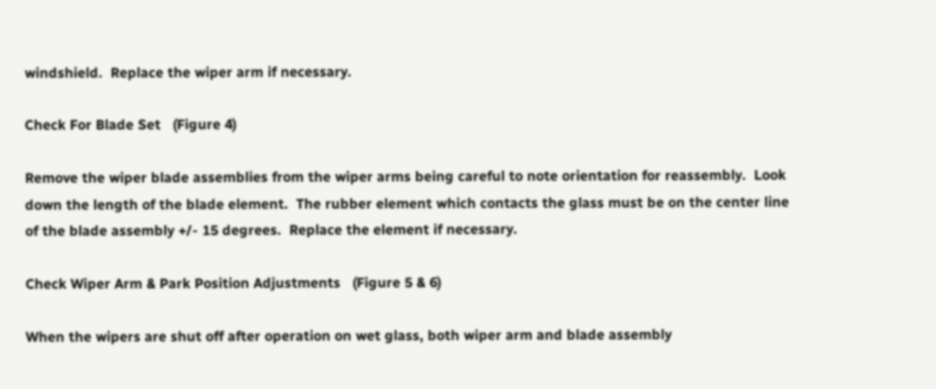windshield.  Replace the wiper arm if necessary.

Check For Blade Set   (Figure 4)

Remove the wiper blade assemblies from the wiper arms being careful to note orientation for reassembly.  Look down the length of the blade element.  The rubber element which contacts the glass must be on the center line of the blade assembly +/- 15 degrees.  Replace the element if necessary.

Check Wiper Arm & Park Position Adjustments   (Figure 5 & 6)

When the wipers are shut off after operation on wet glass, both wiper arm and blade assembly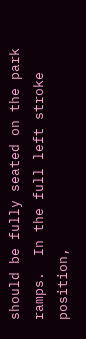should be fully seated on the park ramps.  In the full left stroke position,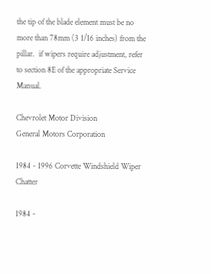the tip of the blade element must be no more than 78mm (3 1/16 inches) from the pillar.  if wipers require adjustment, refer to section 8E of the appropriate Service Manual.

Chevrolet Motor Division
General Motors Corporation

1984 - 1996 Corvette Windshield Wiper Chatter

1984 -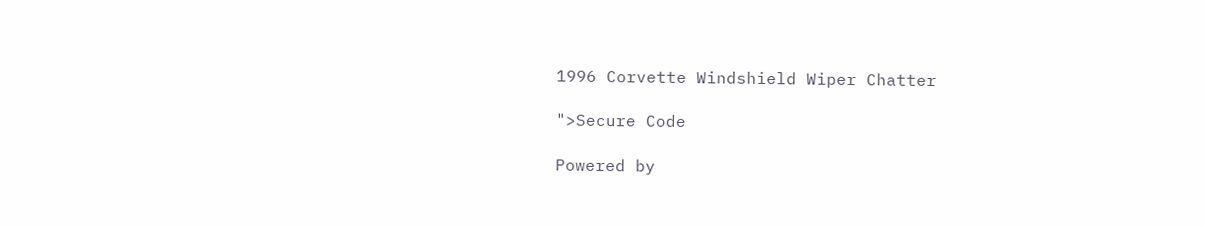1996 Corvette Windshield Wiper Chatter

">Secure Code

Powered by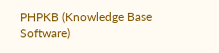PHPKB (Knowledge Base Software)